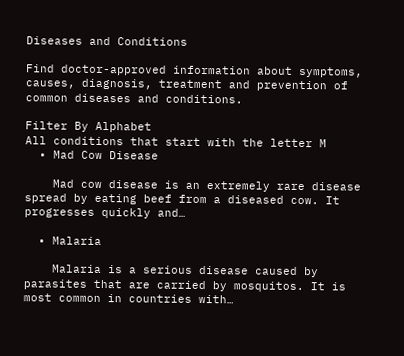Diseases and Conditions

Find doctor-approved information about symptoms, causes, diagnosis, treatment and prevention of common diseases and conditions.

Filter By Alphabet
All conditions that start with the letter M
  • Mad Cow Disease

    Mad cow disease is an extremely rare disease spread by eating beef from a diseased cow. It progresses quickly and…

  • Malaria

    Malaria is a serious disease caused by parasites that are carried by mosquitos. It is most common in countries with…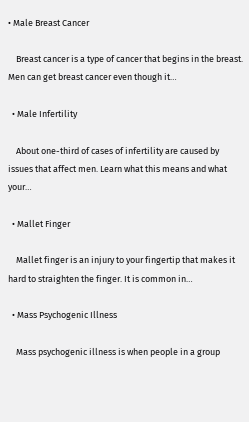• Male Breast Cancer

    Breast cancer is a type of cancer that begins in the breast. Men can get breast cancer even though it…

  • Male Infertility

    About one-third of cases of infertility are caused by issues that affect men. Learn what this means and what your…

  • Mallet Finger

    Mallet finger is an injury to your fingertip that makes it hard to straighten the finger. It is common in…

  • Mass Psychogenic Illness

    Mass psychogenic illness is when people in a group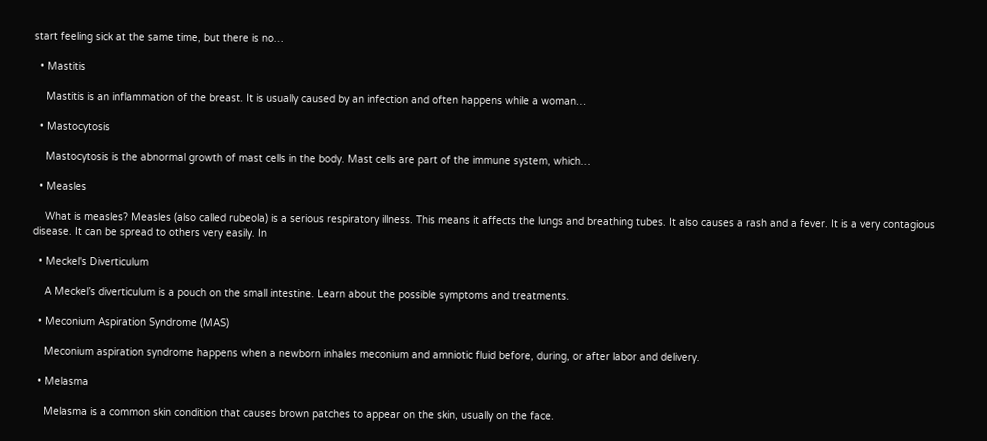start feeling sick at the same time, but there is no…

  • Mastitis

    Mastitis is an inflammation of the breast. It is usually caused by an infection and often happens while a woman…

  • Mastocytosis

    Mastocytosis is the abnormal growth of mast cells in the body. Mast cells are part of the immune system, which…

  • Measles

    What is measles? Measles (also called rubeola) is a serious respiratory illness. This means it affects the lungs and breathing tubes. It also causes a rash and a fever. It is a very contagious disease. It can be spread to others very easily. In

  • Meckel's Diverticulum

    A Meckel’s diverticulum is a pouch on the small intestine. Learn about the possible symptoms and treatments.

  • Meconium Aspiration Syndrome (MAS)

    Meconium aspiration syndrome happens when a newborn inhales meconium and amniotic fluid before, during, or after labor and delivery.

  • Melasma

    Melasma is a common skin condition that causes brown patches to appear on the skin, usually on the face.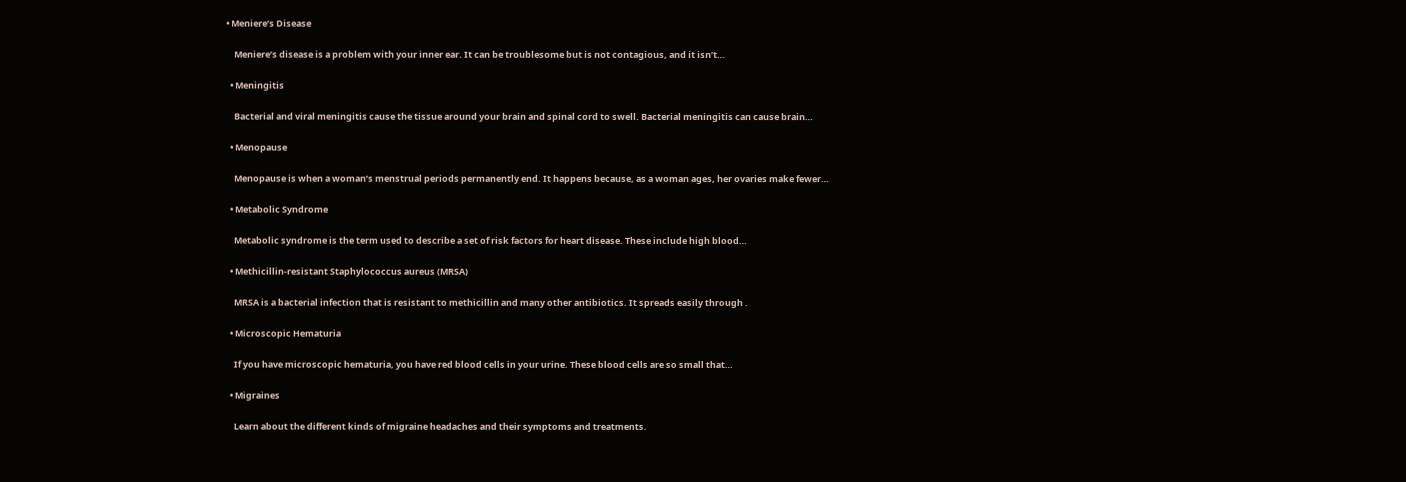• Meniere’s Disease

    Meniere’s disease is a problem with your inner ear. It can be troublesome but is not contagious, and it isn’t…

  • Meningitis

    Bacterial and viral meningitis cause the tissue around your brain and spinal cord to swell. Bacterial meningitis can cause brain…

  • Menopause

    Menopause is when a woman’s menstrual periods permanently end. It happens because, as a woman ages, her ovaries make fewer…

  • Metabolic Syndrome

    Metabolic syndrome is the term used to describe a set of risk factors for heart disease. These include high blood…

  • Methicillin-resistant Staphylococcus aureus (MRSA)

    MRSA is a bacterial infection that is resistant to methicillin and many other antibiotics. It spreads easily through .

  • Microscopic Hematuria

    If you have microscopic hematuria, you have red blood cells in your urine. These blood cells are so small that…

  • Migraines

    Learn about the different kinds of migraine headaches and their symptoms and treatments.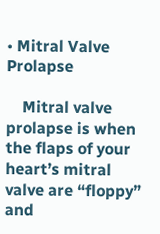• Mitral Valve Prolapse

    Mitral valve prolapse is when the flaps of your heart’s mitral valve are “floppy” and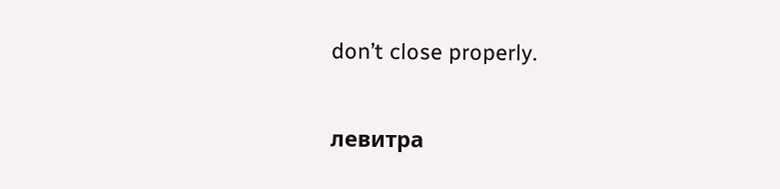don’t close properly.

левитра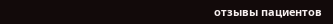отзывы пациентов